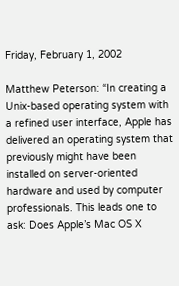Friday, February 1, 2002

Matthew Peterson: “In creating a Unix-based operating system with a refined user interface, Apple has delivered an operating system that previously might have been installed on server-oriented hardware and used by computer professionals. This leads one to ask: Does Apple’s Mac OS X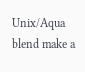Unix/Aqua blend make a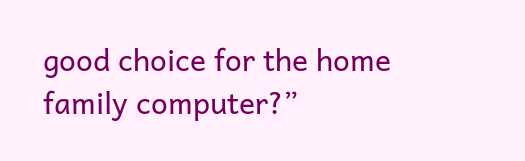good choice for the home family computer?”